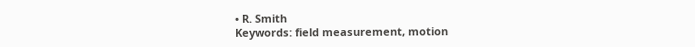• R. Smith
Keywords: field measurement, motion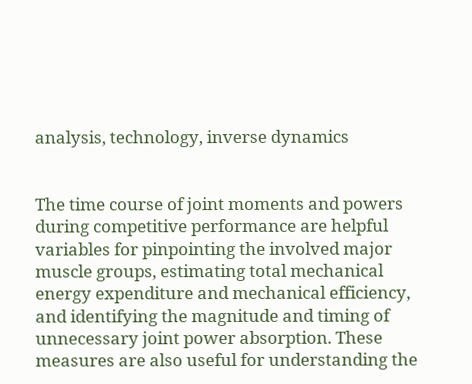analysis, technology, inverse dynamics


The time course of joint moments and powers during competitive performance are helpful variables for pinpointing the involved major muscle groups, estimating total mechanical energy expenditure and mechanical efficiency, and identifying the magnitude and timing of unnecessary joint power absorption. These measures are also useful for understanding the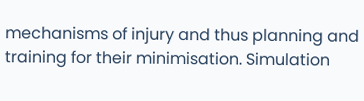mechanisms of injury and thus planning and training for their minimisation. Simulation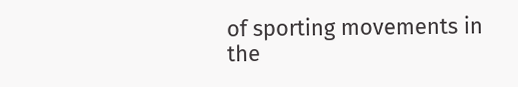of sporting movements in the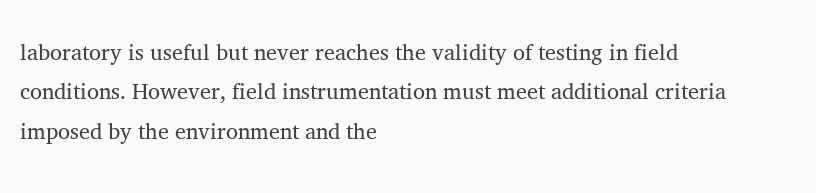laboratory is useful but never reaches the validity of testing in field conditions. However, field instrumentation must meet additional criteria imposed by the environment and the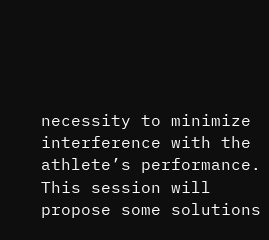necessity to minimize interference with the athlete’s performance. This session will propose some solutions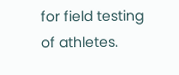for field testing of athletes.